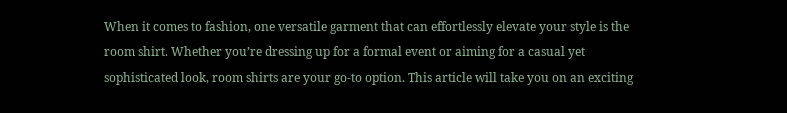When it comes to fashion, one versatile garment that can effortlessly elevate your style is the room shirt. Whether you’re dressing up for a formal event or aiming for a casual yet sophisticated look, room shirts are your go-to option. This article will take you on an exciting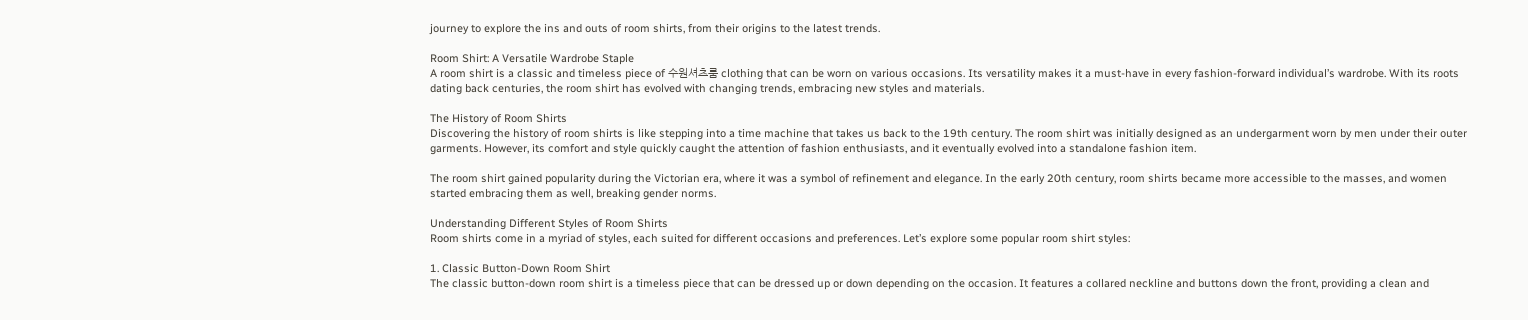journey to explore the ins and outs of room shirts, from their origins to the latest trends.

Room Shirt: A Versatile Wardrobe Staple
A room shirt is a classic and timeless piece of 수원셔츠룸 clothing that can be worn on various occasions. Its versatility makes it a must-have in every fashion-forward individual’s wardrobe. With its roots dating back centuries, the room shirt has evolved with changing trends, embracing new styles and materials.

The History of Room Shirts
Discovering the history of room shirts is like stepping into a time machine that takes us back to the 19th century. The room shirt was initially designed as an undergarment worn by men under their outer garments. However, its comfort and style quickly caught the attention of fashion enthusiasts, and it eventually evolved into a standalone fashion item.

The room shirt gained popularity during the Victorian era, where it was a symbol of refinement and elegance. In the early 20th century, room shirts became more accessible to the masses, and women started embracing them as well, breaking gender norms.

Understanding Different Styles of Room Shirts
Room shirts come in a myriad of styles, each suited for different occasions and preferences. Let’s explore some popular room shirt styles:

1. Classic Button-Down Room Shirt
The classic button-down room shirt is a timeless piece that can be dressed up or down depending on the occasion. It features a collared neckline and buttons down the front, providing a clean and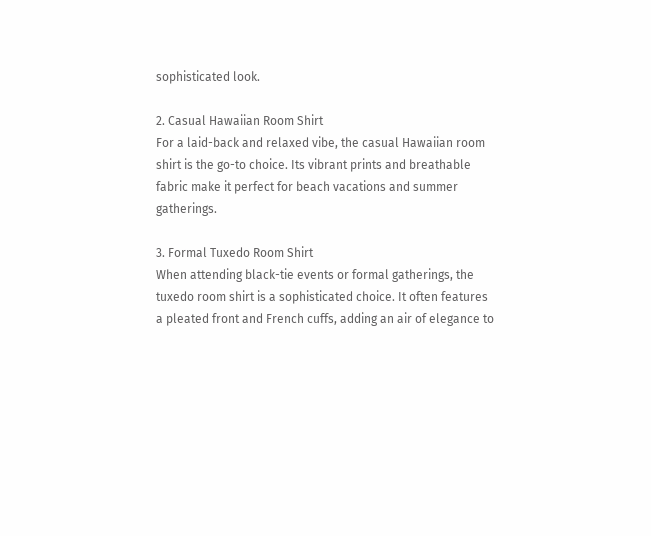sophisticated look.

2. Casual Hawaiian Room Shirt
For a laid-back and relaxed vibe, the casual Hawaiian room shirt is the go-to choice. Its vibrant prints and breathable fabric make it perfect for beach vacations and summer gatherings.

3. Formal Tuxedo Room Shirt
When attending black-tie events or formal gatherings, the tuxedo room shirt is a sophisticated choice. It often features a pleated front and French cuffs, adding an air of elegance to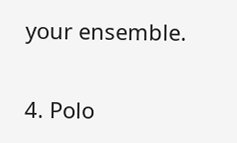your ensemble.

4. Polo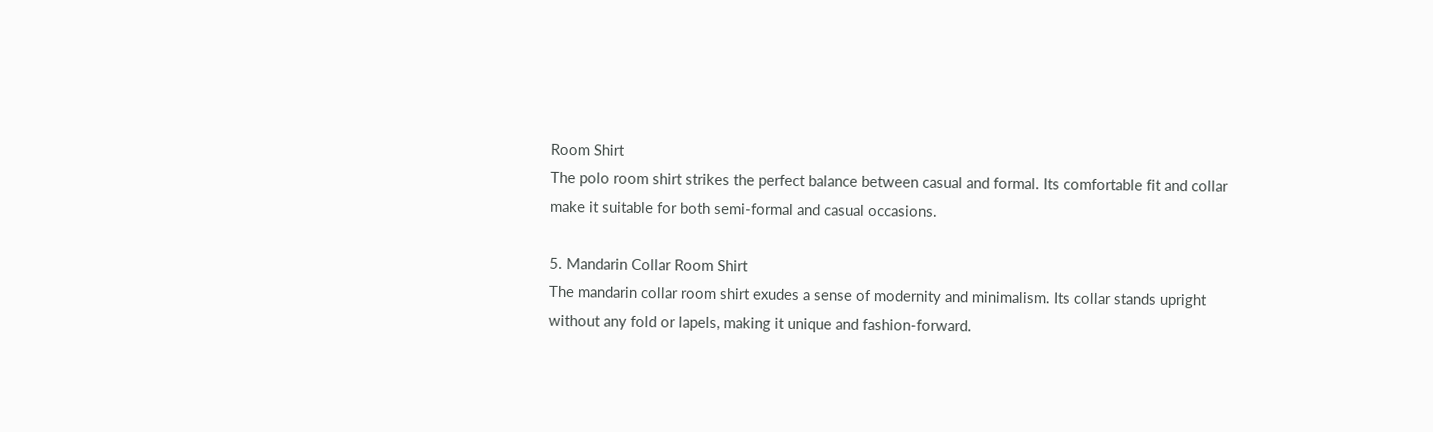Room Shirt
The polo room shirt strikes the perfect balance between casual and formal. Its comfortable fit and collar make it suitable for both semi-formal and casual occasions.

5. Mandarin Collar Room Shirt
The mandarin collar room shirt exudes a sense of modernity and minimalism. Its collar stands upright without any fold or lapels, making it unique and fashion-forward.